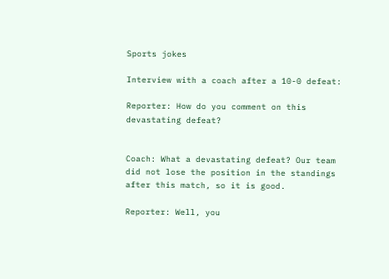Sports jokes

Interview with a coach after a 10-0 defeat:

Reporter: How do you comment on this devastating defeat?


Coach: What a devastating defeat? Our team did not lose the position in the standings after this match, so it is good.

Reporter: Well, you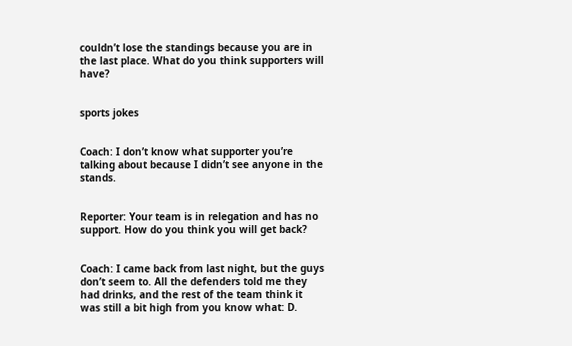couldn’t lose the standings because you are in the last place. What do you think supporters will have?


sports jokes


Coach: I don’t know what supporter you’re talking about because I didn’t see anyone in the stands.


Reporter: Your team is in relegation and has no support. How do you think you will get back?


Coach: I came back from last night, but the guys don’t seem to. All the defenders told me they had drinks, and the rest of the team think it was still a bit high from you know what: D.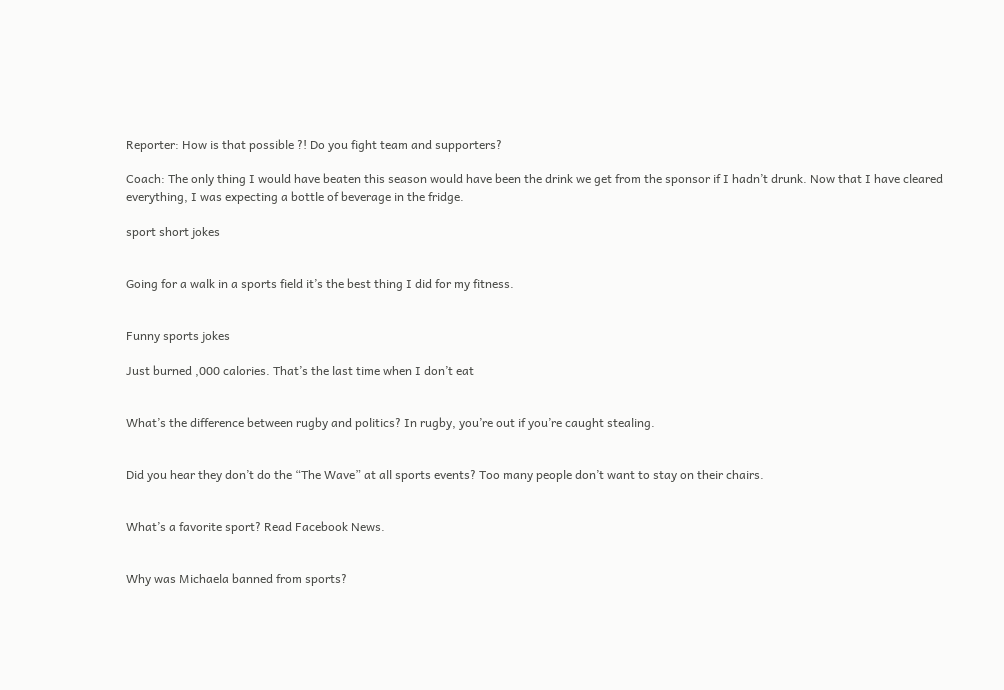Reporter: How is that possible ?! Do you fight team and supporters?

Coach: The only thing I would have beaten this season would have been the drink we get from the sponsor if I hadn’t drunk. Now that I have cleared everything, I was expecting a bottle of beverage in the fridge.

sport short jokes


Going for a walk in a sports field it’s the best thing I did for my fitness.


Funny sports jokes

Just burned ,000 calories. That’s the last time when I don’t eat


What’s the difference between rugby and politics? In rugby, you’re out if you’re caught stealing.


Did you hear they don’t do the “The Wave” at all sports events? Too many people don’t want to stay on their chairs.


What’s a favorite sport? Read Facebook News.


Why was Michaela banned from sports?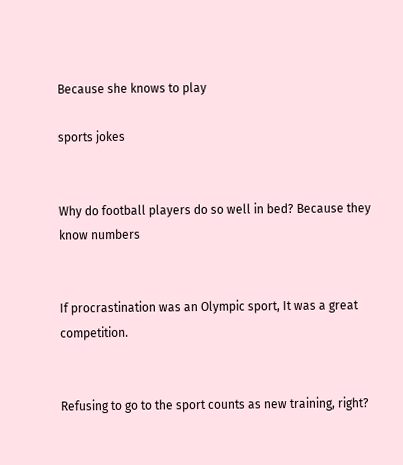Because she knows to play

sports jokes


Why do football players do so well in bed? Because they know numbers


If procrastination was an Olympic sport, It was a great competition.


Refusing to go to the sport counts as new training, right?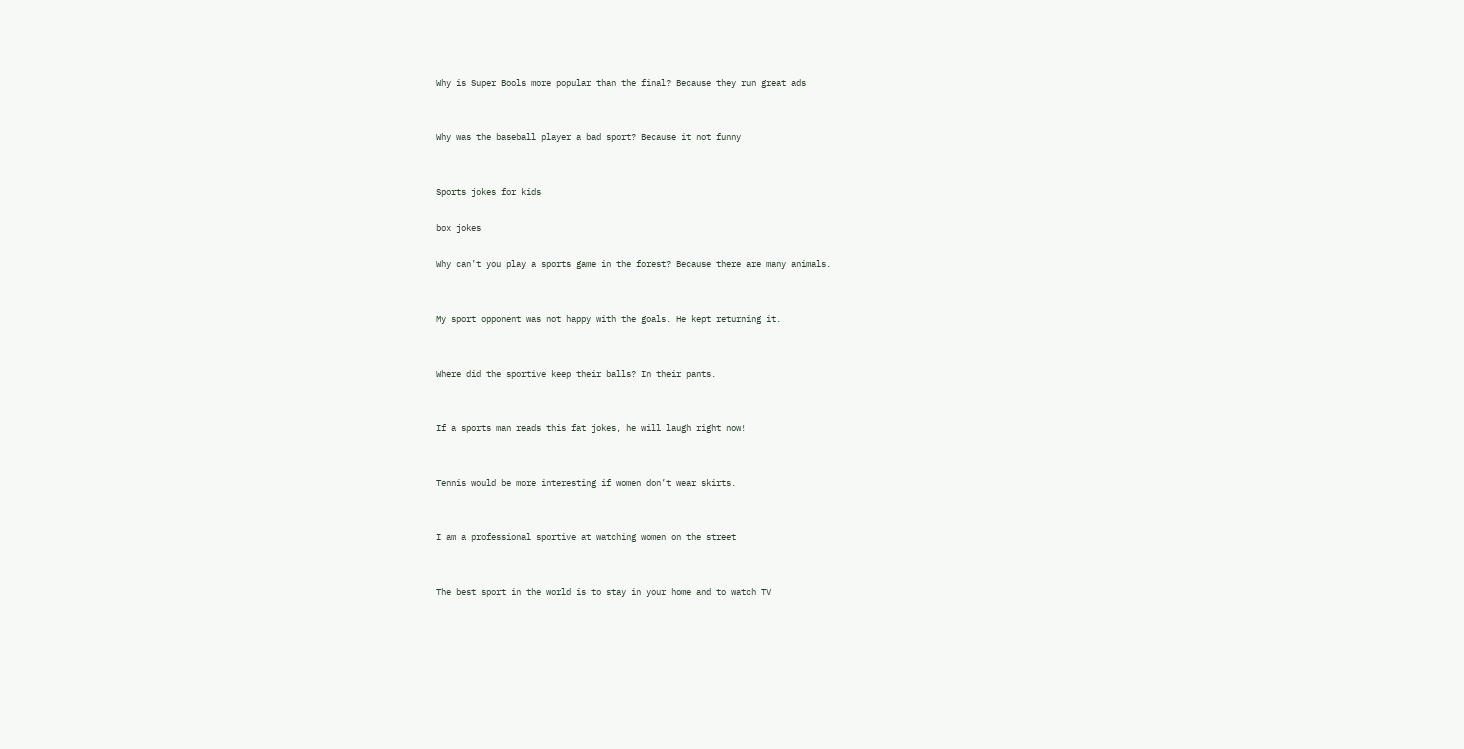Why is Super Bools more popular than the final? Because they run great ads


Why was the baseball player a bad sport? Because it not funny


Sports jokes for kids

box jokes

Why can’t you play a sports game in the forest? Because there are many animals.


My sport opponent was not happy with the goals. He kept returning it.


Where did the sportive keep their balls? In their pants.


If a sports man reads this fat jokes, he will laugh right now!


Tennis would be more interesting if women don’t wear skirts.


I am a professional sportive at watching women on the street


The best sport in the world is to stay in your home and to watch TV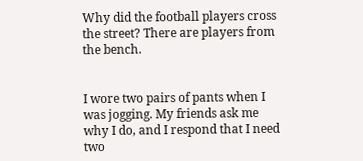Why did the football players cross the street? There are players from the bench.


I wore two pairs of pants when I was jogging. My friends ask me why I do, and I respond that I need two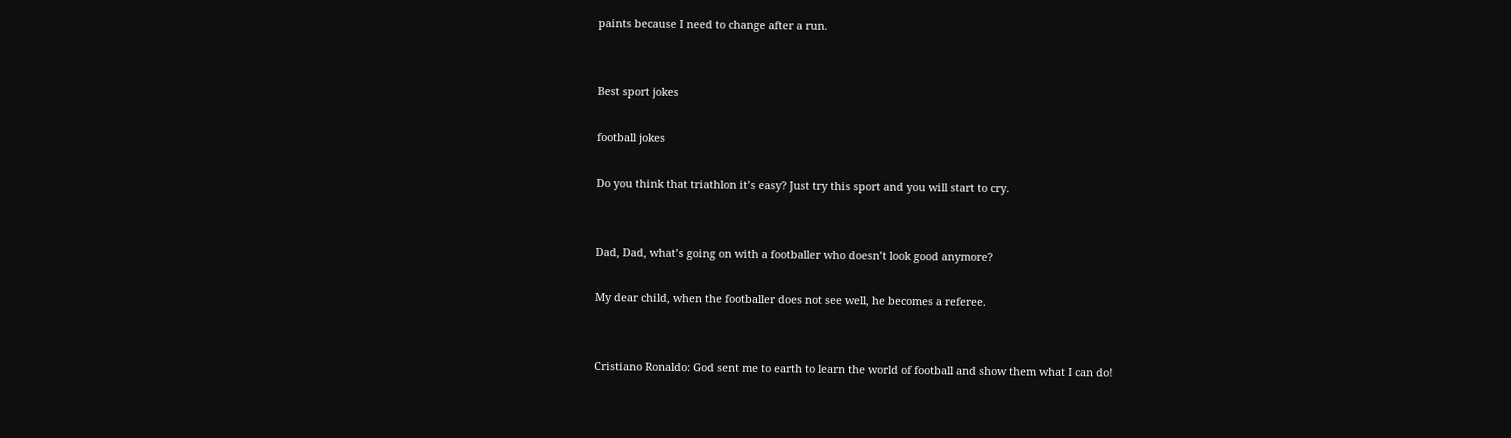paints because I need to change after a run.


Best sport jokes

football jokes

Do you think that triathlon it’s easy? Just try this sport and you will start to cry.


Dad, Dad, what’s going on with a footballer who doesn’t look good anymore?

My dear child, when the footballer does not see well, he becomes a referee.


Cristiano Ronaldo: God sent me to earth to learn the world of football and show them what I can do!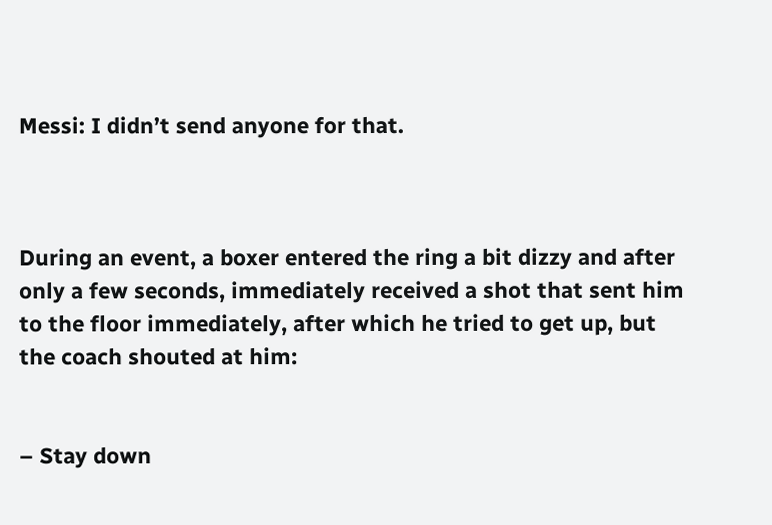Messi: I didn’t send anyone for that.



During an event, a boxer entered the ring a bit dizzy and after only a few seconds, immediately received a shot that sent him to the floor immediately, after which he tried to get up, but the coach shouted at him:


– Stay down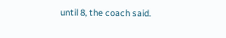until 8, the coach said.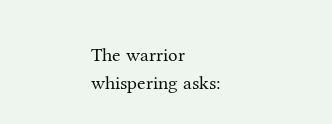The warrior whispering asks: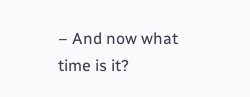– And now what time is it?